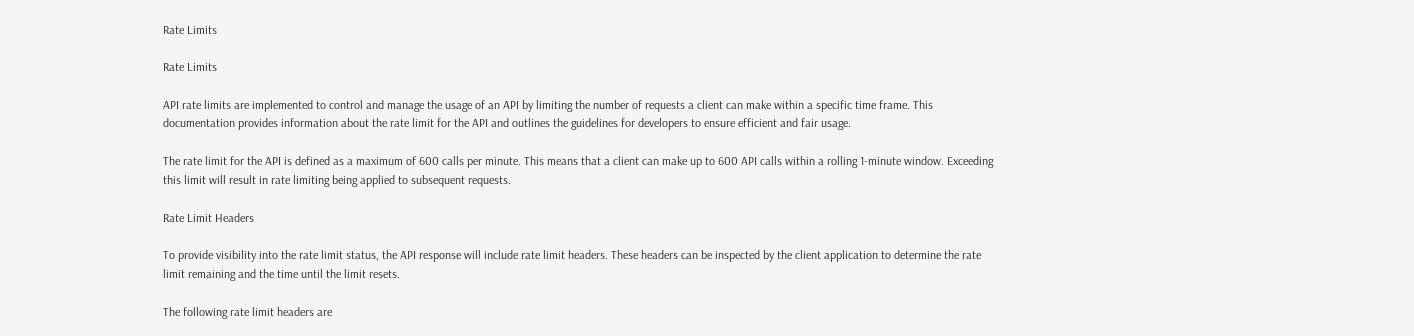Rate Limits

Rate Limits

API rate limits are implemented to control and manage the usage of an API by limiting the number of requests a client can make within a specific time frame. This documentation provides information about the rate limit for the API and outlines the guidelines for developers to ensure efficient and fair usage.

The rate limit for the API is defined as a maximum of 600 calls per minute. This means that a client can make up to 600 API calls within a rolling 1-minute window. Exceeding this limit will result in rate limiting being applied to subsequent requests.

Rate Limit Headers

To provide visibility into the rate limit status, the API response will include rate limit headers. These headers can be inspected by the client application to determine the rate limit remaining and the time until the limit resets.

The following rate limit headers are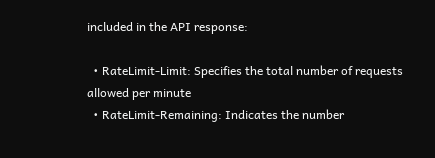included in the API response:

  • RateLimit-Limit: Specifies the total number of requests allowed per minute
  • RateLimit-Remaining: Indicates the number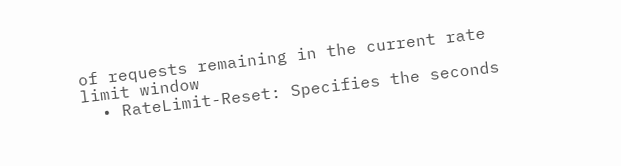of requests remaining in the current rate limit window
  • RateLimit-Reset: Specifies the seconds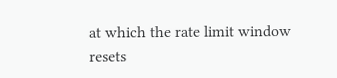at which the rate limit window resets